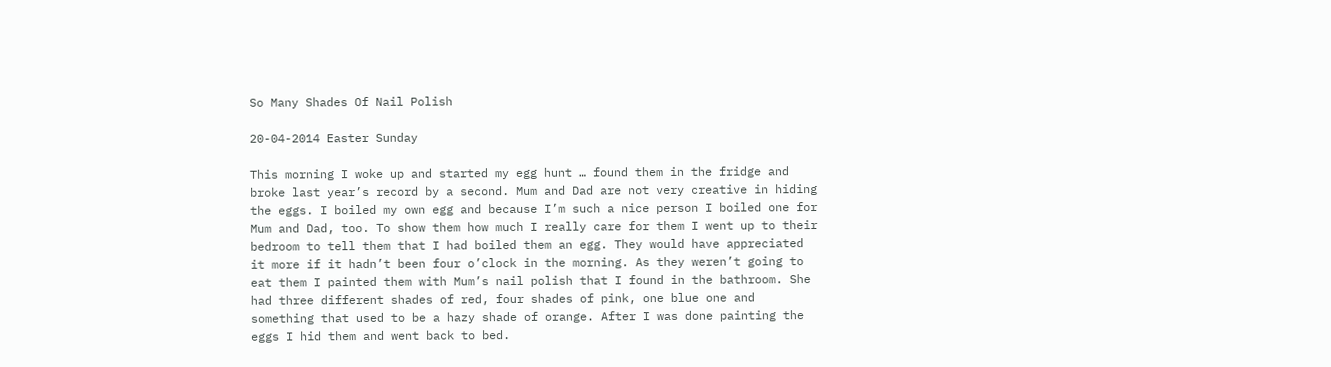So Many Shades Of Nail Polish

20-04-2014 Easter Sunday

This morning I woke up and started my egg hunt … found them in the fridge and broke last year’s record by a second. Mum and Dad are not very creative in hiding the eggs. I boiled my own egg and because I’m such a nice person I boiled one for Mum and Dad, too. To show them how much I really care for them I went up to their bedroom to tell them that I had boiled them an egg. They would have appreciated it more if it hadn’t been four o’clock in the morning. As they weren’t going to eat them I painted them with Mum’s nail polish that I found in the bathroom. She had three different shades of red, four shades of pink, one blue one and something that used to be a hazy shade of orange. After I was done painting the eggs I hid them and went back to bed.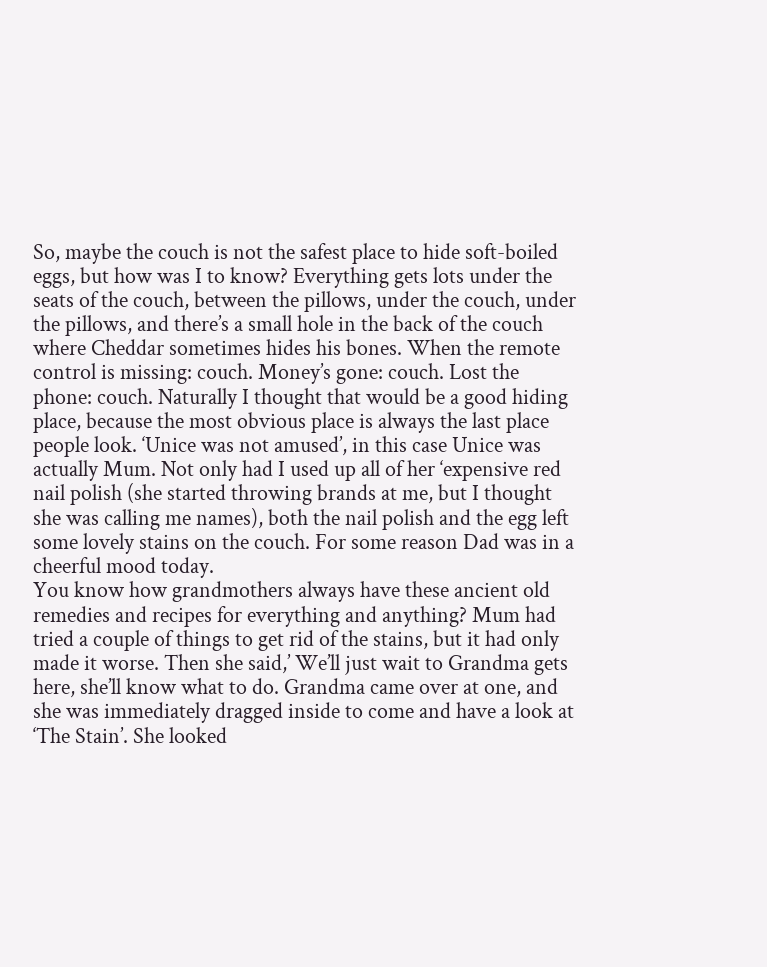So, maybe the couch is not the safest place to hide soft-boiled eggs, but how was I to know? Everything gets lots under the seats of the couch, between the pillows, under the couch, under the pillows, and there’s a small hole in the back of the couch where Cheddar sometimes hides his bones. When the remote control is missing: couch. Money’s gone: couch. Lost the phone: couch. Naturally I thought that would be a good hiding place, because the most obvious place is always the last place people look. ‘Unice was not amused’, in this case Unice was actually Mum. Not only had I used up all of her ‘expensive red nail polish (she started throwing brands at me, but I thought she was calling me names), both the nail polish and the egg left some lovely stains on the couch. For some reason Dad was in a cheerful mood today.
You know how grandmothers always have these ancient old remedies and recipes for everything and anything? Mum had tried a couple of things to get rid of the stains, but it had only made it worse. Then she said,’ We’ll just wait to Grandma gets here, she’ll know what to do. Grandma came over at one, and she was immediately dragged inside to come and have a look at ‘The Stain’. She looked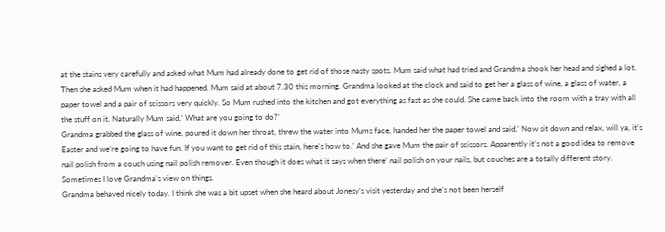at the stains very carefully and asked what Mum had already done to get rid of those nasty spots. Mum said what had tried and Grandma shook her head and sighed a lot. Then she asked Mum when it had happened. Mum said at about 7.30 this morning. Grandma looked at the clock and said to get her a glass of wine, a glass of water, a paper towel and a pair of scissors very quickly. So Mum rushed into the kitchen and got everything as fast as she could. She came back into the room with a tray with all the stuff on it. Naturally Mum said,’ What are you going to do?’
Grandma grabbed the glass of wine, poured it down her throat, threw the water into Mums face, handed her the paper towel and said,’ Now sit down and relax, will ya, it’s Easter and we’re going to have fun. If you want to get rid of this stain, here’s how to.’ And she gave Mum the pair of scissors. Apparently it’s not a good idea to remove nail polish from a couch using nail polish remover. Even though it does what it says when there’ nail polish on your nails, but couches are a totally different story. Sometimes I love Grandma’s view on things.
Grandma behaved nicely today. I think she was a bit upset when she heard about Jonesy’s visit yesterday and she’s not been herself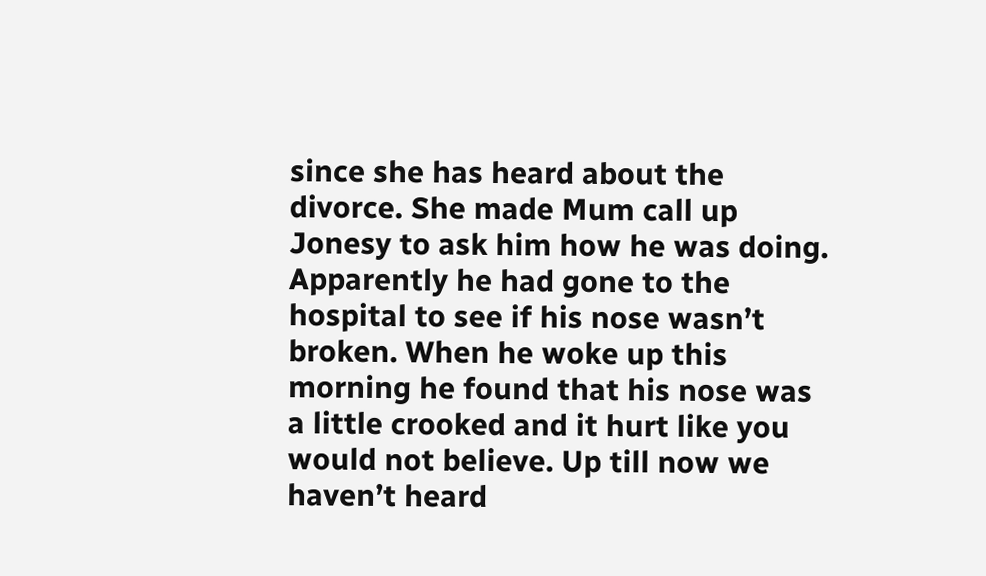since she has heard about the divorce. She made Mum call up Jonesy to ask him how he was doing. Apparently he had gone to the hospital to see if his nose wasn’t broken. When he woke up this morning he found that his nose was a little crooked and it hurt like you would not believe. Up till now we haven’t heard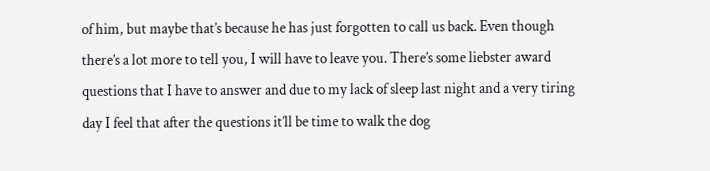of him, but maybe that’s because he has just forgotten to call us back. Even though there’s a lot more to tell you, I will have to leave you. There’s some liebster award questions that I have to answer and due to my lack of sleep last night and a very tiring day I feel that after the questions it’ll be time to walk the dog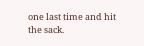one last time and hit the sack.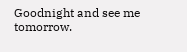Goodnight and see me tomorrow.